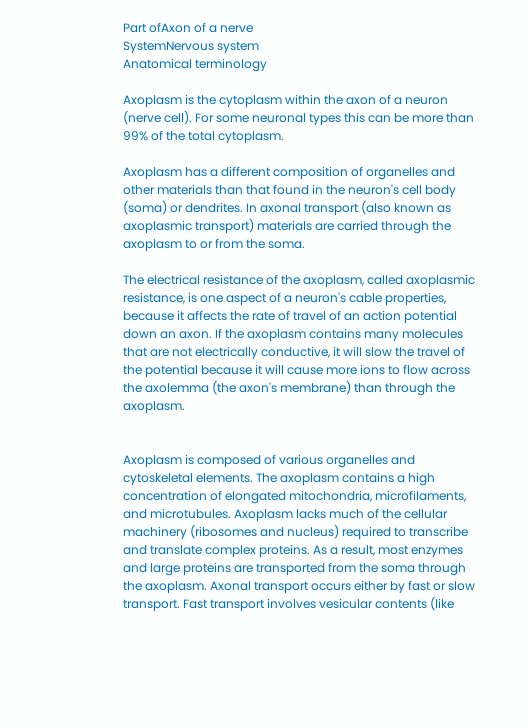Part ofAxon of a nerve
SystemNervous system
Anatomical terminology

Axoplasm is the cytoplasm within the axon of a neuron (nerve cell). For some neuronal types this can be more than 99% of the total cytoplasm.

Axoplasm has a different composition of organelles and other materials than that found in the neuron's cell body (soma) or dendrites. In axonal transport (also known as axoplasmic transport) materials are carried through the axoplasm to or from the soma.

The electrical resistance of the axoplasm, called axoplasmic resistance, is one aspect of a neuron's cable properties, because it affects the rate of travel of an action potential down an axon. If the axoplasm contains many molecules that are not electrically conductive, it will slow the travel of the potential because it will cause more ions to flow across the axolemma (the axon's membrane) than through the axoplasm.


Axoplasm is composed of various organelles and cytoskeletal elements. The axoplasm contains a high concentration of elongated mitochondria, microfilaments, and microtubules. Axoplasm lacks much of the cellular machinery (ribosomes and nucleus) required to transcribe and translate complex proteins. As a result, most enzymes and large proteins are transported from the soma through the axoplasm. Axonal transport occurs either by fast or slow transport. Fast transport involves vesicular contents (like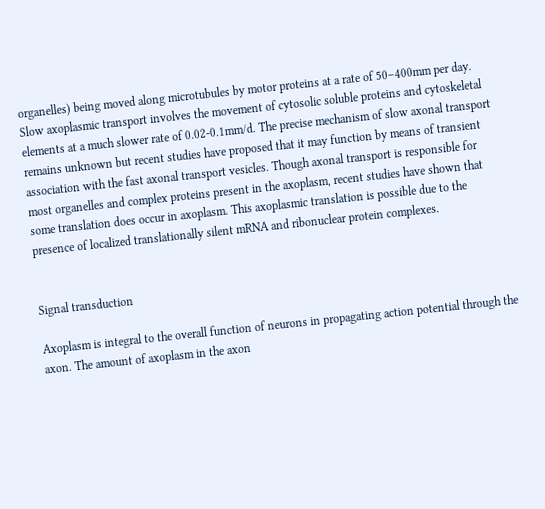organelles) being moved along microtubules by motor proteins at a rate of 50–400mm per day. Slow axoplasmic transport involves the movement of cytosolic soluble proteins and cytoskeletal elements at a much slower rate of 0.02-0.1mm/d. The precise mechanism of slow axonal transport remains unknown but recent studies have proposed that it may function by means of transient association with the fast axonal transport vesicles. Though axonal transport is responsible for most organelles and complex proteins present in the axoplasm, recent studies have shown that some translation does occur in axoplasm. This axoplasmic translation is possible due to the presence of localized translationally silent mRNA and ribonuclear protein complexes.


Signal transduction

Axoplasm is integral to the overall function of neurons in propagating action potential through the axon. The amount of axoplasm in the axon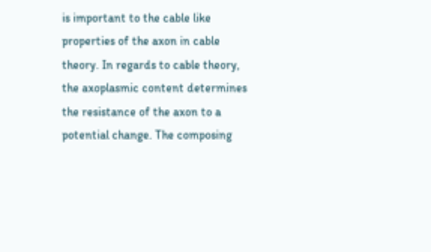is important to the cable like properties of the axon in cable theory. In regards to cable theory, the axoplasmic content determines the resistance of the axon to a potential change. The composing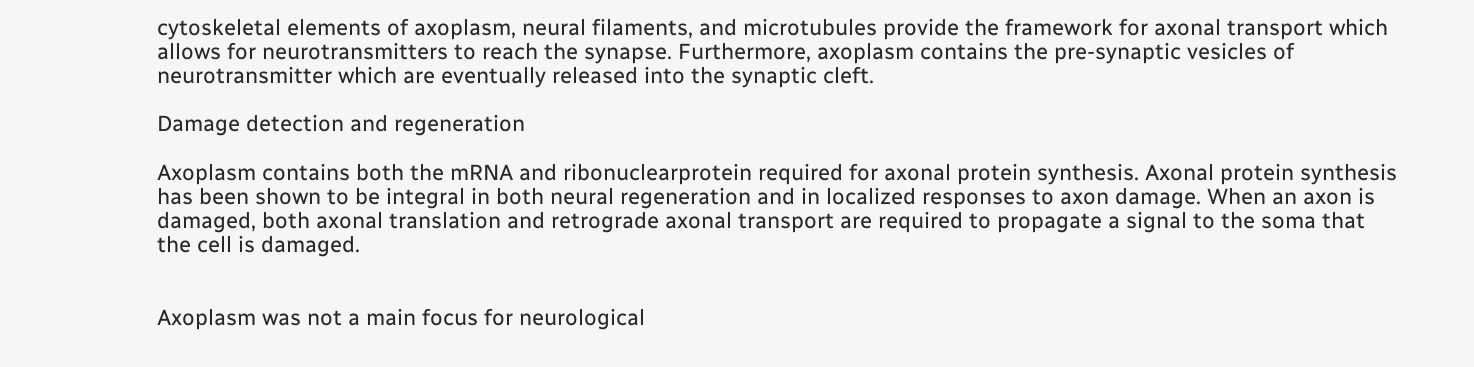cytoskeletal elements of axoplasm, neural filaments, and microtubules provide the framework for axonal transport which allows for neurotransmitters to reach the synapse. Furthermore, axoplasm contains the pre-synaptic vesicles of neurotransmitter which are eventually released into the synaptic cleft.

Damage detection and regeneration

Axoplasm contains both the mRNA and ribonuclearprotein required for axonal protein synthesis. Axonal protein synthesis has been shown to be integral in both neural regeneration and in localized responses to axon damage. When an axon is damaged, both axonal translation and retrograde axonal transport are required to propagate a signal to the soma that the cell is damaged.


Axoplasm was not a main focus for neurological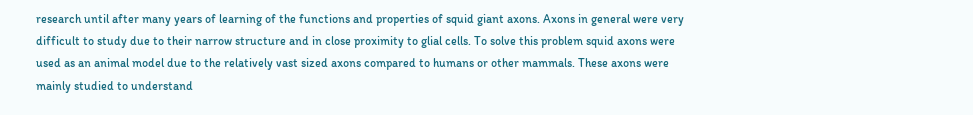research until after many years of learning of the functions and properties of squid giant axons. Axons in general were very difficult to study due to their narrow structure and in close proximity to glial cells. To solve this problem squid axons were used as an animal model due to the relatively vast sized axons compared to humans or other mammals. These axons were mainly studied to understand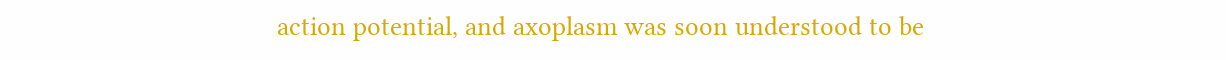action potential, and axoplasm was soon understood to be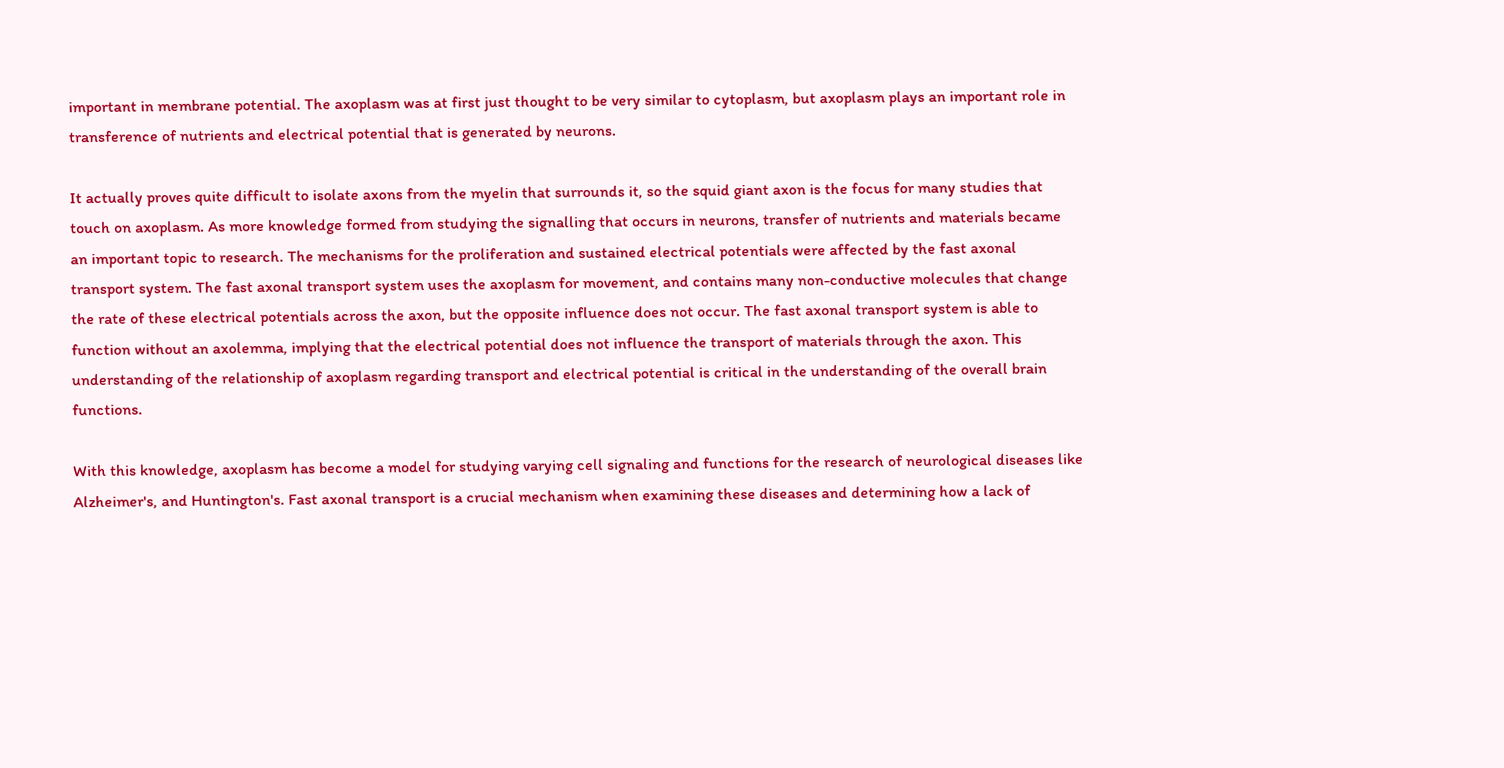important in membrane potential. The axoplasm was at first just thought to be very similar to cytoplasm, but axoplasm plays an important role in transference of nutrients and electrical potential that is generated by neurons.

It actually proves quite difficult to isolate axons from the myelin that surrounds it, so the squid giant axon is the focus for many studies that touch on axoplasm. As more knowledge formed from studying the signalling that occurs in neurons, transfer of nutrients and materials became an important topic to research. The mechanisms for the proliferation and sustained electrical potentials were affected by the fast axonal transport system. The fast axonal transport system uses the axoplasm for movement, and contains many non-conductive molecules that change the rate of these electrical potentials across the axon, but the opposite influence does not occur. The fast axonal transport system is able to function without an axolemma, implying that the electrical potential does not influence the transport of materials through the axon. This understanding of the relationship of axoplasm regarding transport and electrical potential is critical in the understanding of the overall brain functions.

With this knowledge, axoplasm has become a model for studying varying cell signaling and functions for the research of neurological diseases like Alzheimer's, and Huntington's. Fast axonal transport is a crucial mechanism when examining these diseases and determining how a lack of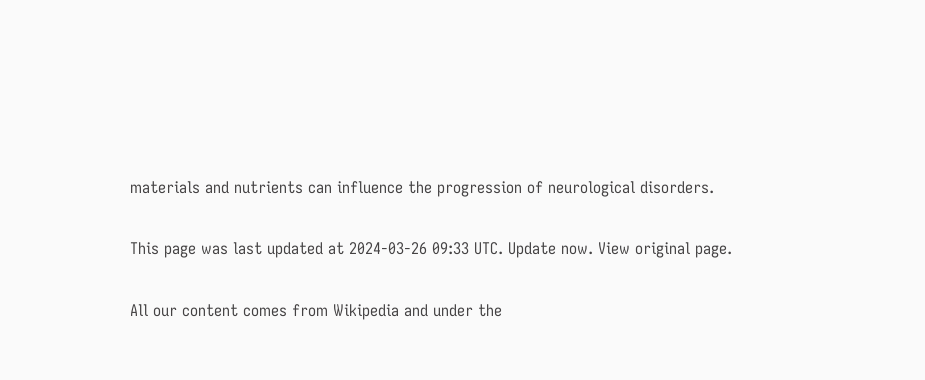materials and nutrients can influence the progression of neurological disorders.

This page was last updated at 2024-03-26 09:33 UTC. Update now. View original page.

All our content comes from Wikipedia and under the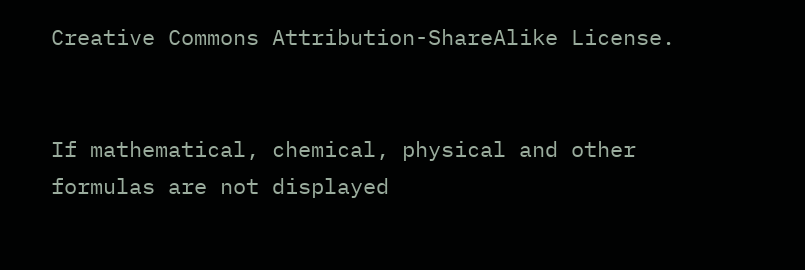Creative Commons Attribution-ShareAlike License.


If mathematical, chemical, physical and other formulas are not displayed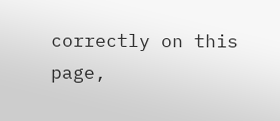correctly on this page,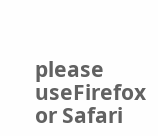please useFirefox or Safari